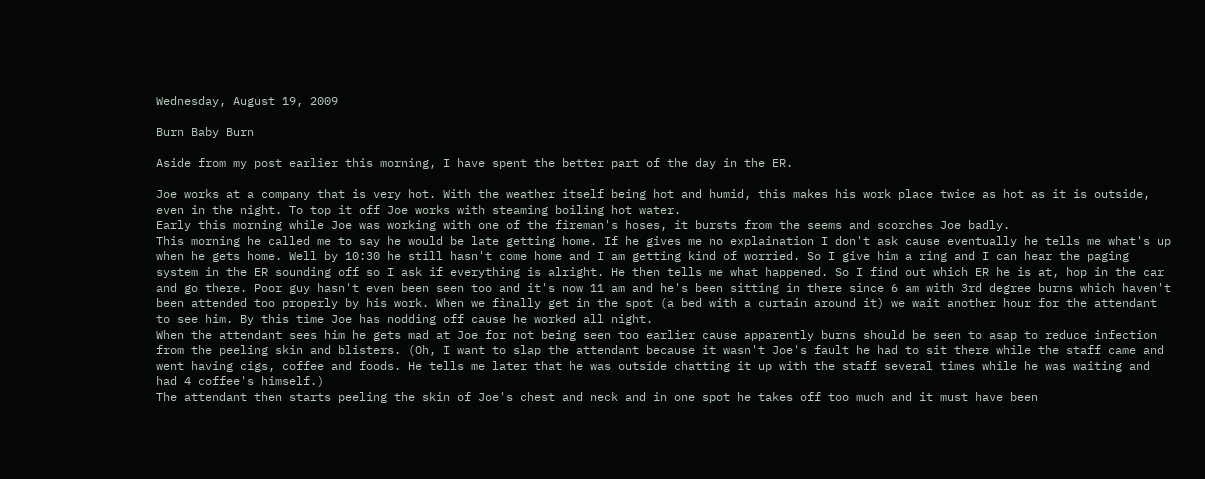Wednesday, August 19, 2009

Burn Baby Burn

Aside from my post earlier this morning, I have spent the better part of the day in the ER.

Joe works at a company that is very hot. With the weather itself being hot and humid, this makes his work place twice as hot as it is outside, even in the night. To top it off Joe works with steaming boiling hot water.
Early this morning while Joe was working with one of the fireman's hoses, it bursts from the seems and scorches Joe badly.
This morning he called me to say he would be late getting home. If he gives me no explaination I don't ask cause eventually he tells me what's up when he gets home. Well by 10:30 he still hasn't come home and I am getting kind of worried. So I give him a ring and I can hear the paging system in the ER sounding off so I ask if everything is alright. He then tells me what happened. So I find out which ER he is at, hop in the car and go there. Poor guy hasn't even been seen too and it's now 11 am and he's been sitting in there since 6 am with 3rd degree burns which haven't been attended too properly by his work. When we finally get in the spot (a bed with a curtain around it) we wait another hour for the attendant to see him. By this time Joe has nodding off cause he worked all night.
When the attendant sees him he gets mad at Joe for not being seen too earlier cause apparently burns should be seen to asap to reduce infection from the peeling skin and blisters. (Oh, I want to slap the attendant because it wasn't Joe's fault he had to sit there while the staff came and went having cigs, coffee and foods. He tells me later that he was outside chatting it up with the staff several times while he was waiting and had 4 coffee's himself.)
The attendant then starts peeling the skin of Joe's chest and neck and in one spot he takes off too much and it must have been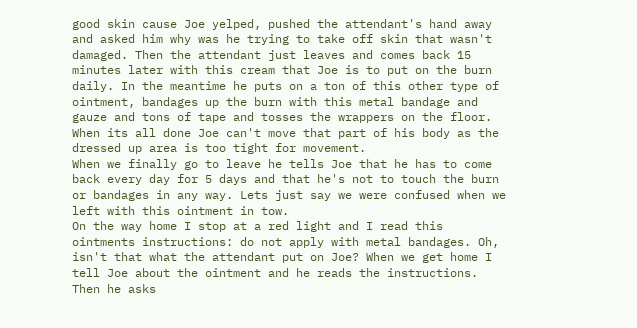good skin cause Joe yelped, pushed the attendant's hand away and asked him why was he trying to take off skin that wasn't damaged. Then the attendant just leaves and comes back 15 minutes later with this cream that Joe is to put on the burn daily. In the meantime he puts on a ton of this other type of ointment, bandages up the burn with this metal bandage and gauze and tons of tape and tosses the wrappers on the floor. When its all done Joe can't move that part of his body as the dressed up area is too tight for movement.
When we finally go to leave he tells Joe that he has to come back every day for 5 days and that he's not to touch the burn or bandages in any way. Lets just say we were confused when we left with this ointment in tow.
On the way home I stop at a red light and I read this ointments instructions: do not apply with metal bandages. Oh, isn't that what the attendant put on Joe? When we get home I tell Joe about the ointment and he reads the instructions. Then he asks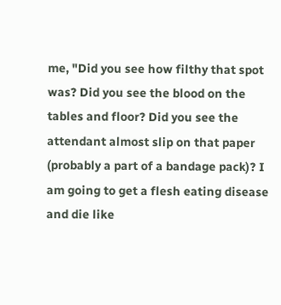me, "Did you see how filthy that spot was? Did you see the blood on the tables and floor? Did you see the attendant almost slip on that paper (probably a part of a bandage pack)? I am going to get a flesh eating disease and die like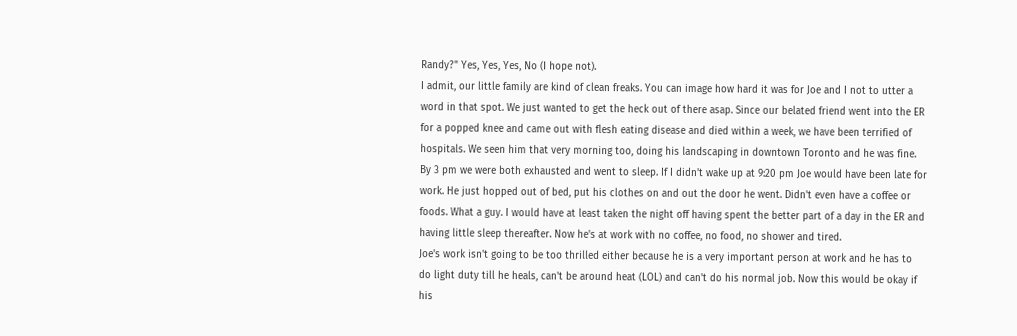Randy?" Yes, Yes, Yes, No (I hope not).
I admit, our little family are kind of clean freaks. You can image how hard it was for Joe and I not to utter a word in that spot. We just wanted to get the heck out of there asap. Since our belated friend went into the ER for a popped knee and came out with flesh eating disease and died within a week, we have been terrified of hospitals. We seen him that very morning too, doing his landscaping in downtown Toronto and he was fine.
By 3 pm we were both exhausted and went to sleep. If I didn't wake up at 9:20 pm Joe would have been late for work. He just hopped out of bed, put his clothes on and out the door he went. Didn't even have a coffee or foods. What a guy. I would have at least taken the night off having spent the better part of a day in the ER and having little sleep thereafter. Now he's at work with no coffee, no food, no shower and tired.
Joe's work isn't going to be too thrilled either because he is a very important person at work and he has to do light duty till he heals, can't be around heat (LOL) and can't do his normal job. Now this would be okay if his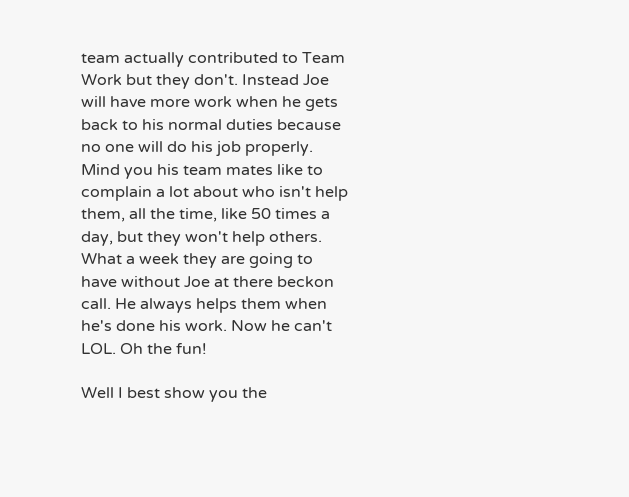team actually contributed to Team Work but they don't. Instead Joe will have more work when he gets back to his normal duties because no one will do his job properly. Mind you his team mates like to complain a lot about who isn't help them, all the time, like 50 times a day, but they won't help others. What a week they are going to have without Joe at there beckon call. He always helps them when he's done his work. Now he can't LOL. Oh the fun!

Well I best show you the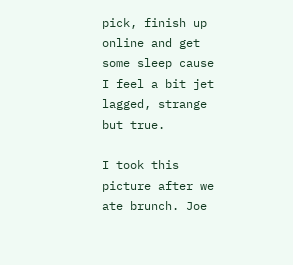pick, finish up online and get some sleep cause I feel a bit jet lagged, strange but true.

I took this picture after we ate brunch. Joe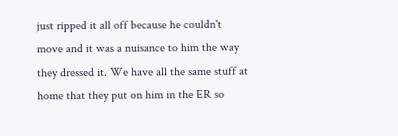just ripped it all off because he couldn't move and it was a nuisance to him the way they dressed it. We have all the same stuff at home that they put on him in the ER so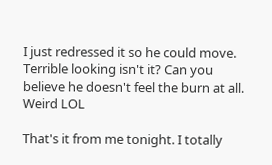I just redressed it so he could move. Terrible looking isn't it? Can you believe he doesn't feel the burn at all. Weird LOL

That's it from me tonight. I totally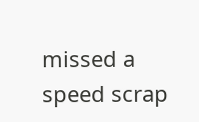missed a speed scrap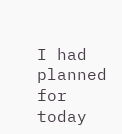I had planned for today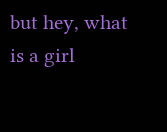but hey, what is a girl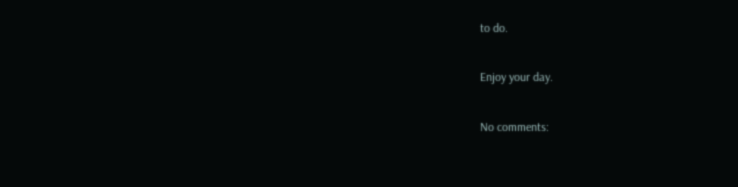to do.

Enjoy your day.

No comments: